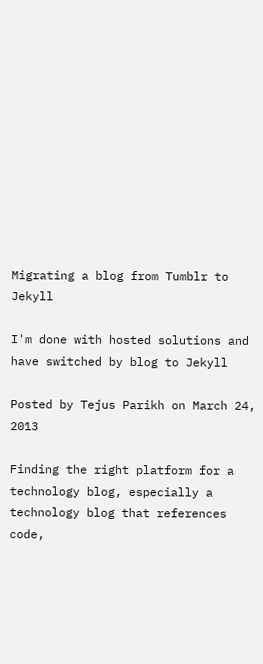Migrating a blog from Tumblr to Jekyll

I'm done with hosted solutions and have switched by blog to Jekyll

Posted by Tejus Parikh on March 24, 2013

Finding the right platform for a technology blog, especially a technology blog that references code,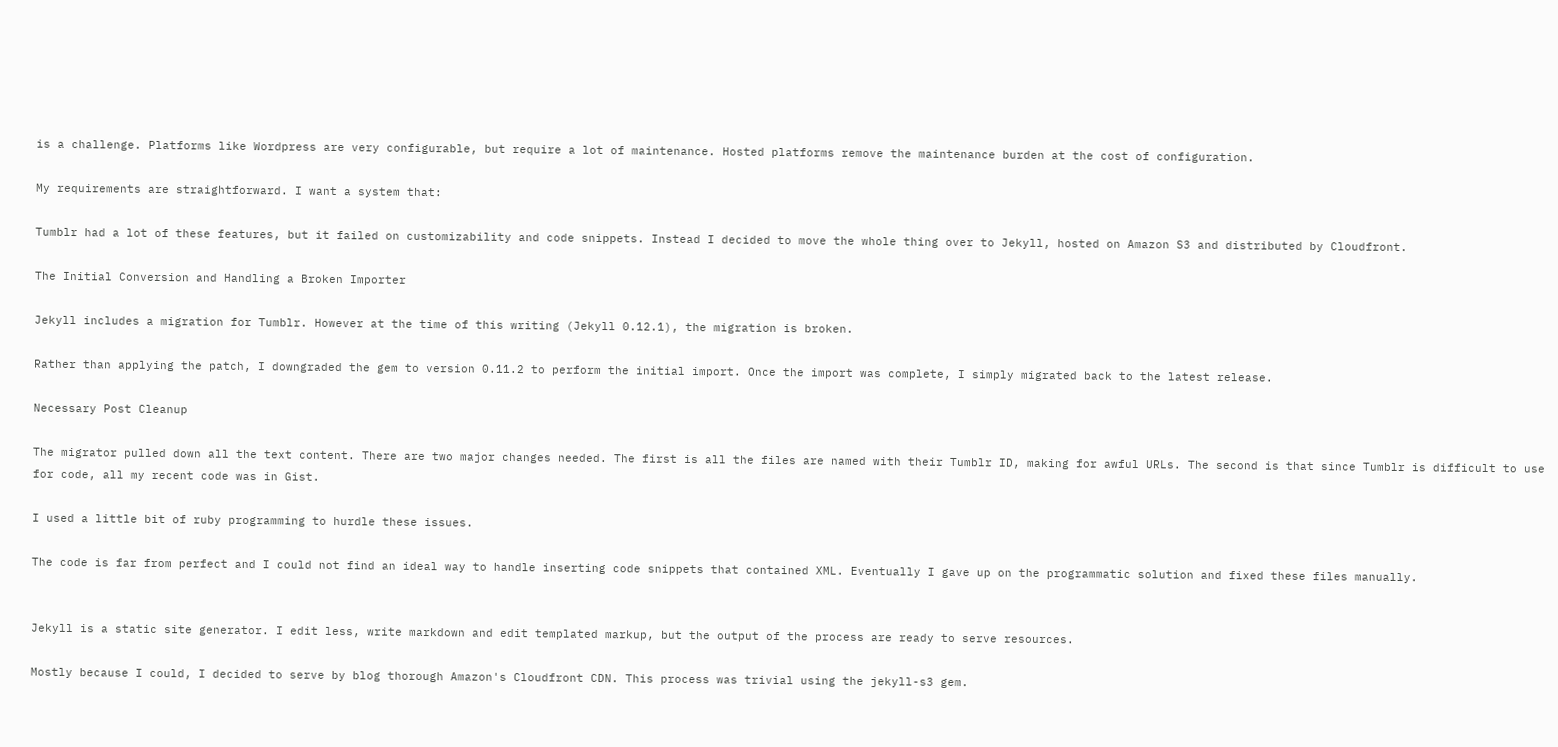is a challenge. Platforms like Wordpress are very configurable, but require a lot of maintenance. Hosted platforms remove the maintenance burden at the cost of configuration.

My requirements are straightforward. I want a system that:

Tumblr had a lot of these features, but it failed on customizability and code snippets. Instead I decided to move the whole thing over to Jekyll, hosted on Amazon S3 and distributed by Cloudfront.

The Initial Conversion and Handling a Broken Importer

Jekyll includes a migration for Tumblr. However at the time of this writing (Jekyll 0.12.1), the migration is broken.

Rather than applying the patch, I downgraded the gem to version 0.11.2 to perform the initial import. Once the import was complete, I simply migrated back to the latest release.

Necessary Post Cleanup

The migrator pulled down all the text content. There are two major changes needed. The first is all the files are named with their Tumblr ID, making for awful URLs. The second is that since Tumblr is difficult to use for code, all my recent code was in Gist.

I used a little bit of ruby programming to hurdle these issues.

The code is far from perfect and I could not find an ideal way to handle inserting code snippets that contained XML. Eventually I gave up on the programmatic solution and fixed these files manually.


Jekyll is a static site generator. I edit less, write markdown and edit templated markup, but the output of the process are ready to serve resources.

Mostly because I could, I decided to serve by blog thorough Amazon's Cloudfront CDN. This process was trivial using the jekyll-s3 gem.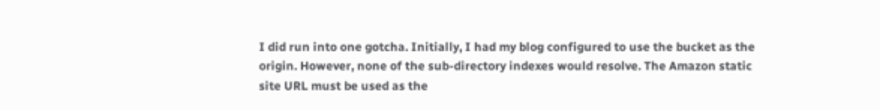I did run into one gotcha. Initially, I had my blog configured to use the bucket as the origin. However, none of the sub-directory indexes would resolve. The Amazon static site URL must be used as the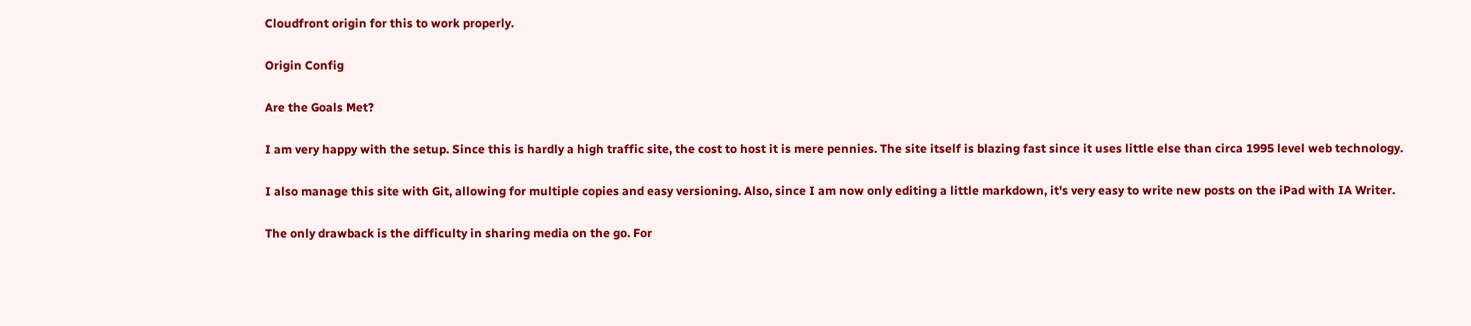Cloudfront origin for this to work properly.

Origin Config

Are the Goals Met?

I am very happy with the setup. Since this is hardly a high traffic site, the cost to host it is mere pennies. The site itself is blazing fast since it uses little else than circa 1995 level web technology.

I also manage this site with Git, allowing for multiple copies and easy versioning. Also, since I am now only editing a little markdown, it's very easy to write new posts on the iPad with IA Writer.

The only drawback is the difficulty in sharing media on the go. For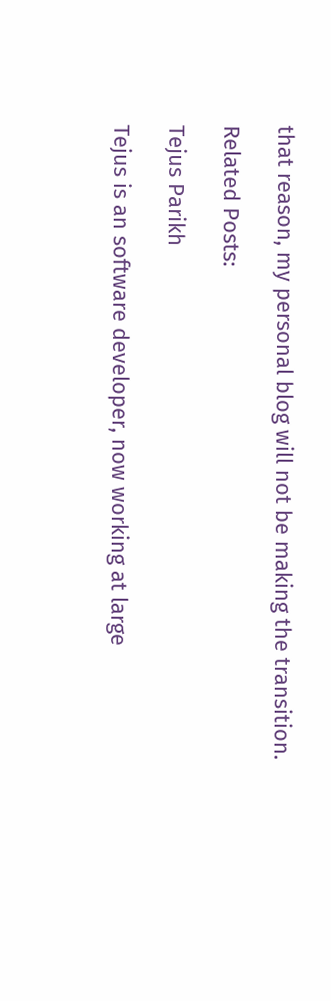that reason, my personal blog will not be making the transition.

Related Posts:

Tejus Parikh

Tejus is an software developer, now working at large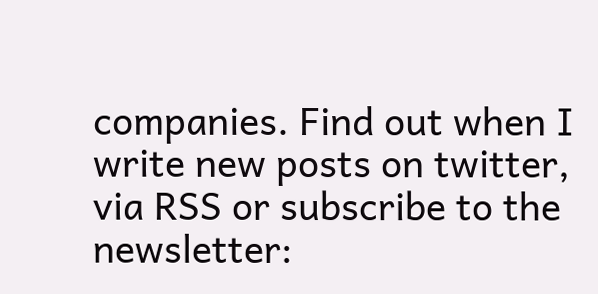companies. Find out when I write new posts on twitter, via RSS or subscribe to the newsletter: